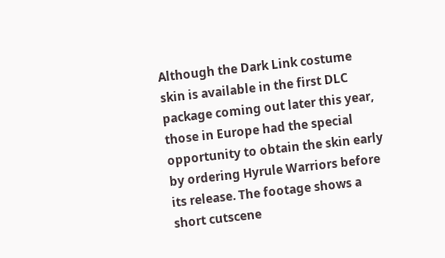Although the Dark Link costume skin is available in the first DLC package coming out later this year, those in Europe had the special opportunity to obtain the skin early by ordering Hyrule Warriors before its release. The footage shows a short cutscene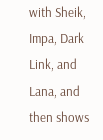with Sheik, Impa, Dark Link, and Lana, and then shows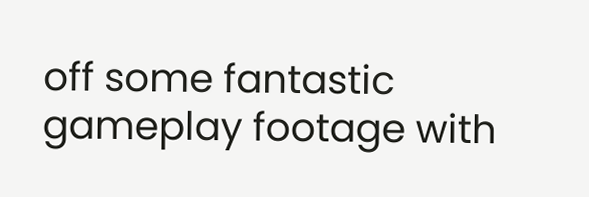off some fantastic gameplay footage with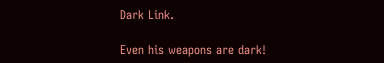Dark Link.

Even his weapons are dark!